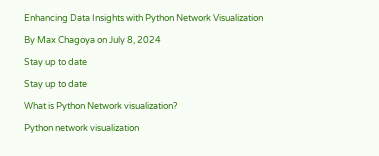Enhancing Data Insights with Python Network Visualization

By Max Chagoya on July 8, 2024

Stay up to date

Stay up to date

What is Python Network visualization?

Python network visualization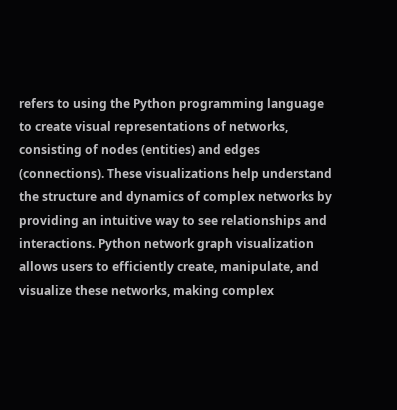refers to using the Python programming language to create visual representations of networks, consisting of nodes (entities) and edges (connections). These visualizations help understand the structure and dynamics of complex networks by providing an intuitive way to see relationships and interactions. Python network graph visualization allows users to efficiently create, manipulate, and visualize these networks, making complex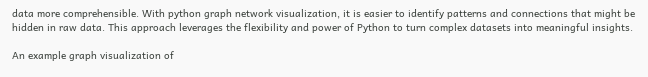data more comprehensible. With python graph network visualization, it is easier to identify patterns and connections that might be hidden in raw data. This approach leverages the flexibility and power of Python to turn complex datasets into meaningful insights.

An example graph visualization of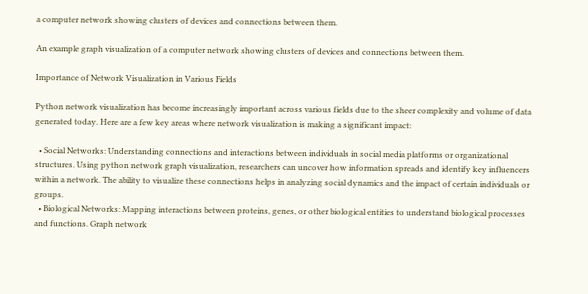a computer network showing clusters of devices and connections between them.

An example graph visualization of a computer network showing clusters of devices and connections between them.

Importance of Network Visualization in Various Fields

Python network visualization has become increasingly important across various fields due to the sheer complexity and volume of data generated today. Here are a few key areas where network visualization is making a significant impact:

  • Social Networks: Understanding connections and interactions between individuals in social media platforms or organizational structures. Using python network graph visualization, researchers can uncover how information spreads and identify key influencers within a network. The ability to visualize these connections helps in analyzing social dynamics and the impact of certain individuals or groups.
  • Biological Networks: Mapping interactions between proteins, genes, or other biological entities to understand biological processes and functions. Graph network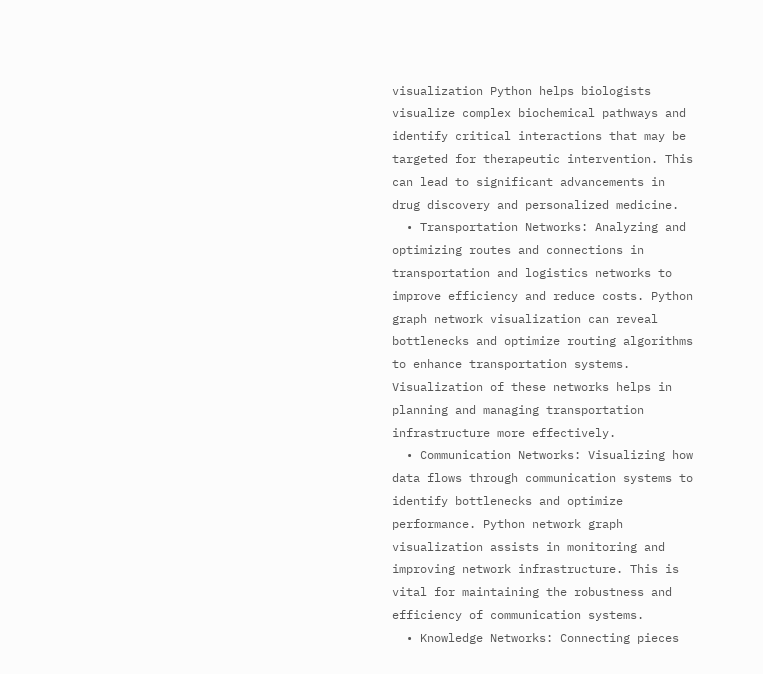visualization Python helps biologists visualize complex biochemical pathways and identify critical interactions that may be targeted for therapeutic intervention. This can lead to significant advancements in drug discovery and personalized medicine.
  • Transportation Networks: Analyzing and optimizing routes and connections in transportation and logistics networks to improve efficiency and reduce costs. Python graph network visualization can reveal bottlenecks and optimize routing algorithms to enhance transportation systems. Visualization of these networks helps in planning and managing transportation infrastructure more effectively.
  • Communication Networks: Visualizing how data flows through communication systems to identify bottlenecks and optimize performance. Python network graph visualization assists in monitoring and improving network infrastructure. This is vital for maintaining the robustness and efficiency of communication systems.
  • Knowledge Networks: Connecting pieces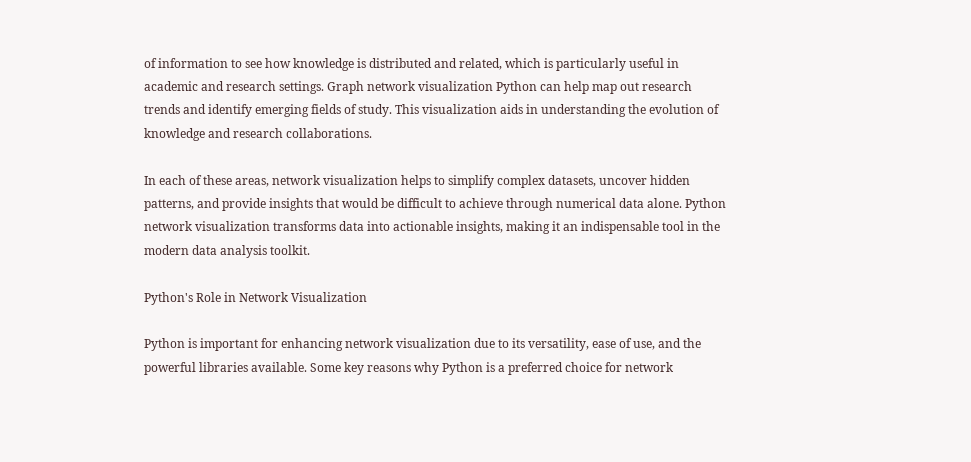of information to see how knowledge is distributed and related, which is particularly useful in academic and research settings. Graph network visualization Python can help map out research trends and identify emerging fields of study. This visualization aids in understanding the evolution of knowledge and research collaborations.

In each of these areas, network visualization helps to simplify complex datasets, uncover hidden patterns, and provide insights that would be difficult to achieve through numerical data alone. Python network visualization transforms data into actionable insights, making it an indispensable tool in the modern data analysis toolkit.

Python's Role in Network Visualization

Python is important for enhancing network visualization due to its versatility, ease of use, and the powerful libraries available. Some key reasons why Python is a preferred choice for network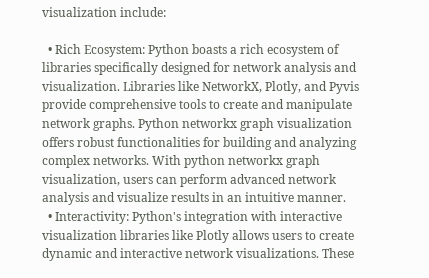visualization include:

  • Rich Ecosystem: Python boasts a rich ecosystem of libraries specifically designed for network analysis and visualization. Libraries like NetworkX, Plotly, and Pyvis provide comprehensive tools to create and manipulate network graphs. Python networkx graph visualization offers robust functionalities for building and analyzing complex networks. With python networkx graph visualization, users can perform advanced network analysis and visualize results in an intuitive manner.
  • Interactivity: Python's integration with interactive visualization libraries like Plotly allows users to create dynamic and interactive network visualizations. These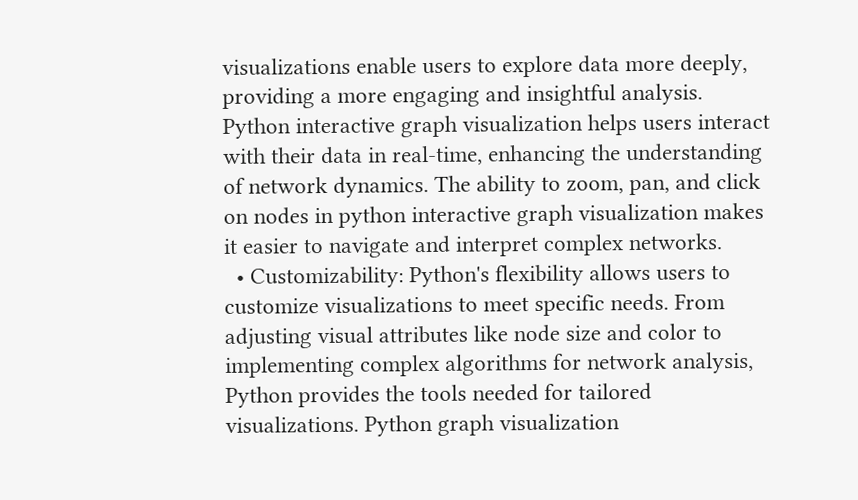visualizations enable users to explore data more deeply, providing a more engaging and insightful analysis. Python interactive graph visualization helps users interact with their data in real-time, enhancing the understanding of network dynamics. The ability to zoom, pan, and click on nodes in python interactive graph visualization makes it easier to navigate and interpret complex networks.
  • Customizability: Python's flexibility allows users to customize visualizations to meet specific needs. From adjusting visual attributes like node size and color to implementing complex algorithms for network analysis, Python provides the tools needed for tailored visualizations. Python graph visualization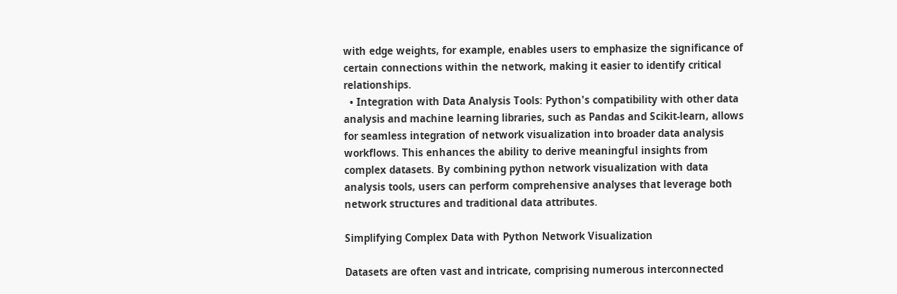with edge weights, for example, enables users to emphasize the significance of certain connections within the network, making it easier to identify critical relationships.
  • Integration with Data Analysis Tools: Python's compatibility with other data analysis and machine learning libraries, such as Pandas and Scikit-learn, allows for seamless integration of network visualization into broader data analysis workflows. This enhances the ability to derive meaningful insights from complex datasets. By combining python network visualization with data analysis tools, users can perform comprehensive analyses that leverage both network structures and traditional data attributes.

Simplifying Complex Data with Python Network Visualization

Datasets are often vast and intricate, comprising numerous interconnected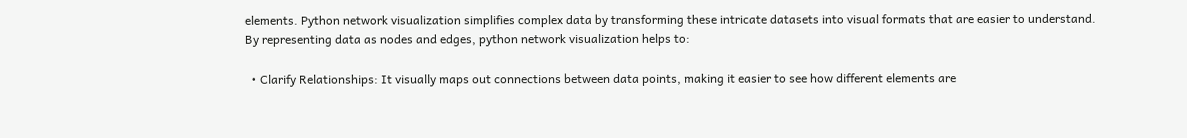elements. Python network visualization simplifies complex data by transforming these intricate datasets into visual formats that are easier to understand. By representing data as nodes and edges, python network visualization helps to:

  • Clarify Relationships: It visually maps out connections between data points, making it easier to see how different elements are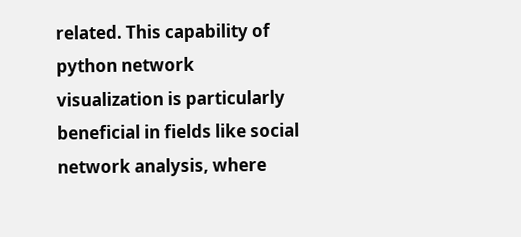related. This capability of python network visualization is particularly beneficial in fields like social network analysis, where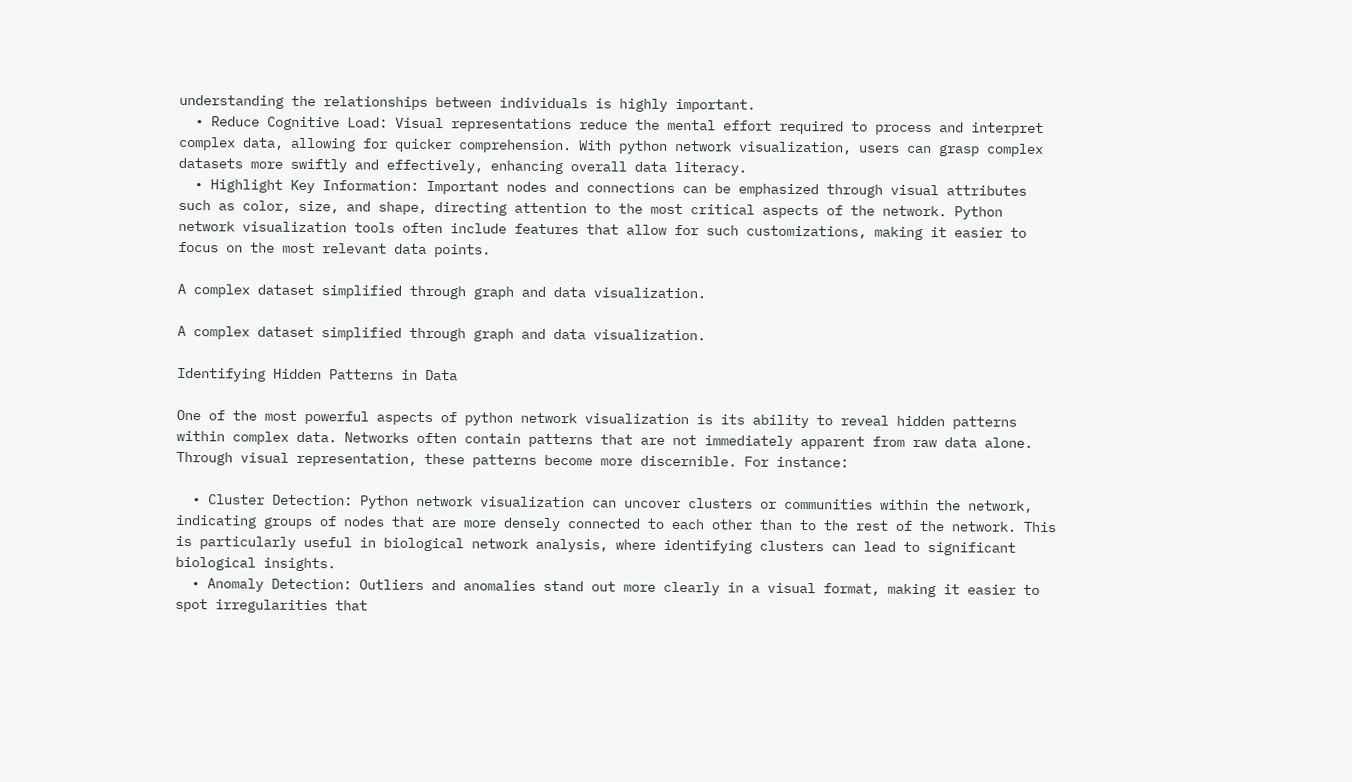understanding the relationships between individuals is highly important.
  • Reduce Cognitive Load: Visual representations reduce the mental effort required to process and interpret complex data, allowing for quicker comprehension. With python network visualization, users can grasp complex datasets more swiftly and effectively, enhancing overall data literacy.
  • Highlight Key Information: Important nodes and connections can be emphasized through visual attributes such as color, size, and shape, directing attention to the most critical aspects of the network. Python network visualization tools often include features that allow for such customizations, making it easier to focus on the most relevant data points.

A complex dataset simplified through graph and data visualization.

A complex dataset simplified through graph and data visualization.

Identifying Hidden Patterns in Data

One of the most powerful aspects of python network visualization is its ability to reveal hidden patterns within complex data. Networks often contain patterns that are not immediately apparent from raw data alone. Through visual representation, these patterns become more discernible. For instance:

  • Cluster Detection: Python network visualization can uncover clusters or communities within the network, indicating groups of nodes that are more densely connected to each other than to the rest of the network. This is particularly useful in biological network analysis, where identifying clusters can lead to significant biological insights.
  • Anomaly Detection: Outliers and anomalies stand out more clearly in a visual format, making it easier to spot irregularities that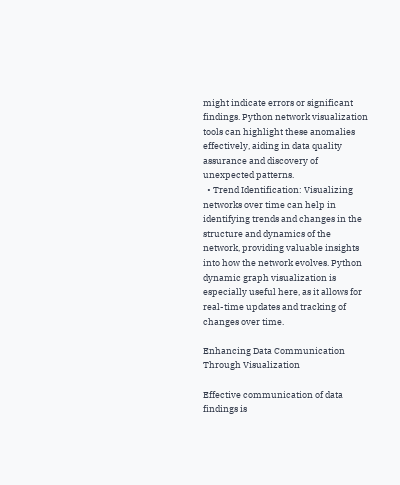might indicate errors or significant findings. Python network visualization tools can highlight these anomalies effectively, aiding in data quality assurance and discovery of unexpected patterns.
  • Trend Identification: Visualizing networks over time can help in identifying trends and changes in the structure and dynamics of the network, providing valuable insights into how the network evolves. Python dynamic graph visualization is especially useful here, as it allows for real-time updates and tracking of changes over time.

Enhancing Data Communication Through Visualization

Effective communication of data findings is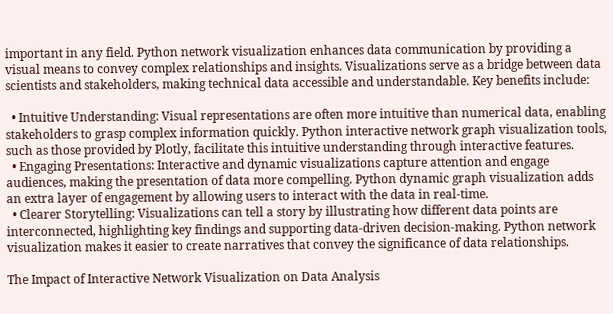important in any field. Python network visualization enhances data communication by providing a visual means to convey complex relationships and insights. Visualizations serve as a bridge between data scientists and stakeholders, making technical data accessible and understandable. Key benefits include:

  • Intuitive Understanding: Visual representations are often more intuitive than numerical data, enabling stakeholders to grasp complex information quickly. Python interactive network graph visualization tools, such as those provided by Plotly, facilitate this intuitive understanding through interactive features.
  • Engaging Presentations: Interactive and dynamic visualizations capture attention and engage audiences, making the presentation of data more compelling. Python dynamic graph visualization adds an extra layer of engagement by allowing users to interact with the data in real-time.
  • Clearer Storytelling: Visualizations can tell a story by illustrating how different data points are interconnected, highlighting key findings and supporting data-driven decision-making. Python network visualization makes it easier to create narratives that convey the significance of data relationships.

The Impact of Interactive Network Visualization on Data Analysis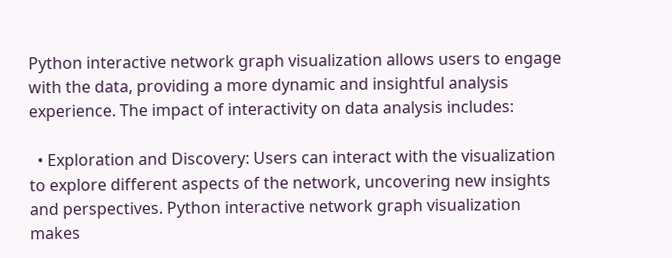Python interactive network graph visualization allows users to engage with the data, providing a more dynamic and insightful analysis experience. The impact of interactivity on data analysis includes:

  • Exploration and Discovery: Users can interact with the visualization to explore different aspects of the network, uncovering new insights and perspectives. Python interactive network graph visualization makes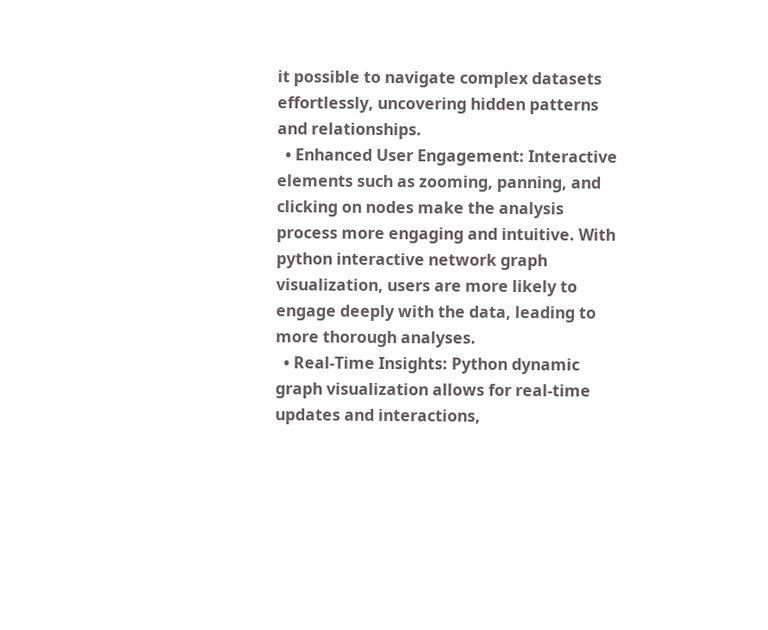it possible to navigate complex datasets effortlessly, uncovering hidden patterns and relationships.
  • Enhanced User Engagement: Interactive elements such as zooming, panning, and clicking on nodes make the analysis process more engaging and intuitive. With python interactive network graph visualization, users are more likely to engage deeply with the data, leading to more thorough analyses.
  • Real-Time Insights: Python dynamic graph visualization allows for real-time updates and interactions,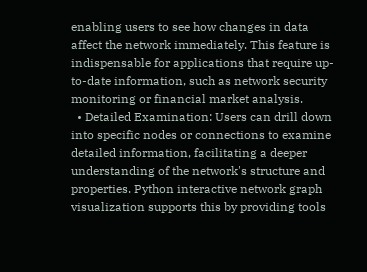enabling users to see how changes in data affect the network immediately. This feature is indispensable for applications that require up-to-date information, such as network security monitoring or financial market analysis.
  • Detailed Examination: Users can drill down into specific nodes or connections to examine detailed information, facilitating a deeper understanding of the network's structure and properties. Python interactive network graph visualization supports this by providing tools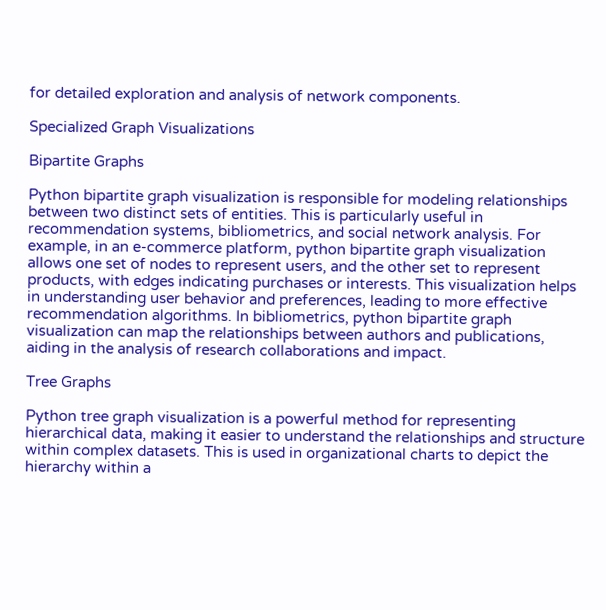for detailed exploration and analysis of network components.

Specialized Graph Visualizations

Bipartite Graphs

Python bipartite graph visualization is responsible for modeling relationships between two distinct sets of entities. This is particularly useful in recommendation systems, bibliometrics, and social network analysis. For example, in an e-commerce platform, python bipartite graph visualization allows one set of nodes to represent users, and the other set to represent products, with edges indicating purchases or interests. This visualization helps in understanding user behavior and preferences, leading to more effective recommendation algorithms. In bibliometrics, python bipartite graph visualization can map the relationships between authors and publications, aiding in the analysis of research collaborations and impact.

Tree Graphs

Python tree graph visualization is a powerful method for representing hierarchical data, making it easier to understand the relationships and structure within complex datasets. This is used in organizational charts to depict the hierarchy within a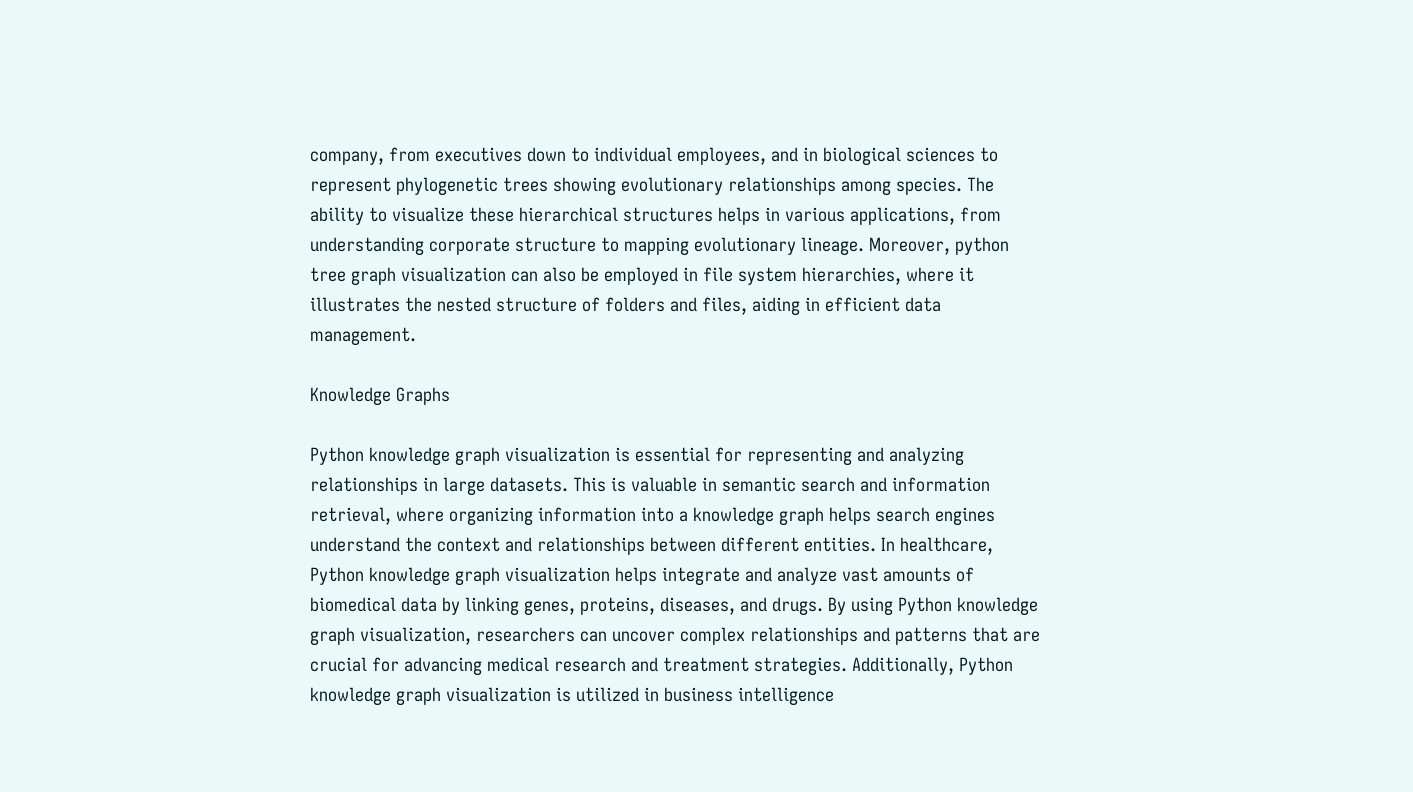company, from executives down to individual employees, and in biological sciences to represent phylogenetic trees showing evolutionary relationships among species. The ability to visualize these hierarchical structures helps in various applications, from understanding corporate structure to mapping evolutionary lineage. Moreover, python tree graph visualization can also be employed in file system hierarchies, where it illustrates the nested structure of folders and files, aiding in efficient data management.

Knowledge Graphs

Python knowledge graph visualization is essential for representing and analyzing relationships in large datasets. This is valuable in semantic search and information retrieval, where organizing information into a knowledge graph helps search engines understand the context and relationships between different entities. In healthcare, Python knowledge graph visualization helps integrate and analyze vast amounts of biomedical data by linking genes, proteins, diseases, and drugs. By using Python knowledge graph visualization, researchers can uncover complex relationships and patterns that are crucial for advancing medical research and treatment strategies. Additionally, Python knowledge graph visualization is utilized in business intelligence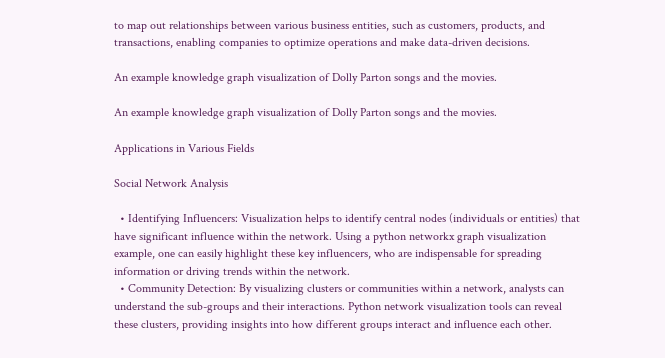to map out relationships between various business entities, such as customers, products, and transactions, enabling companies to optimize operations and make data-driven decisions.

An example knowledge graph visualization of Dolly Parton songs and the movies.

An example knowledge graph visualization of Dolly Parton songs and the movies.

Applications in Various Fields

Social Network Analysis

  • Identifying Influencers: Visualization helps to identify central nodes (individuals or entities) that have significant influence within the network. Using a python networkx graph visualization example, one can easily highlight these key influencers, who are indispensable for spreading information or driving trends within the network.
  • Community Detection: By visualizing clusters or communities within a network, analysts can understand the sub-groups and their interactions. Python network visualization tools can reveal these clusters, providing insights into how different groups interact and influence each other.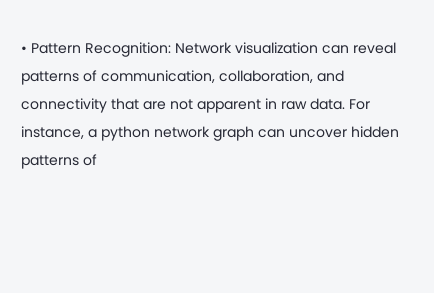• Pattern Recognition: Network visualization can reveal patterns of communication, collaboration, and connectivity that are not apparent in raw data. For instance, a python network graph can uncover hidden patterns of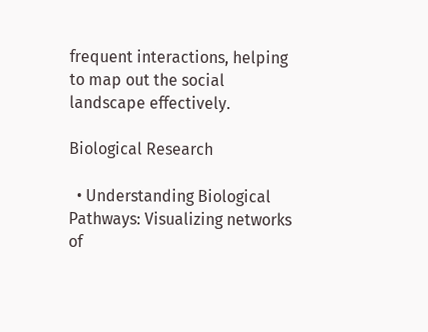frequent interactions, helping to map out the social landscape effectively.

Biological Research

  • Understanding Biological Pathways: Visualizing networks of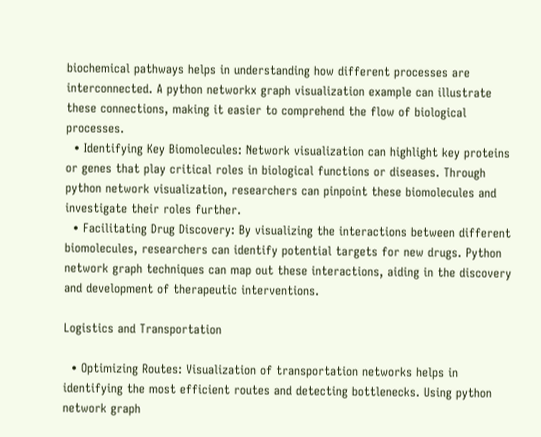biochemical pathways helps in understanding how different processes are interconnected. A python networkx graph visualization example can illustrate these connections, making it easier to comprehend the flow of biological processes.
  • Identifying Key Biomolecules: Network visualization can highlight key proteins or genes that play critical roles in biological functions or diseases. Through python network visualization, researchers can pinpoint these biomolecules and investigate their roles further.
  • Facilitating Drug Discovery: By visualizing the interactions between different biomolecules, researchers can identify potential targets for new drugs. Python network graph techniques can map out these interactions, aiding in the discovery and development of therapeutic interventions.

Logistics and Transportation

  • Optimizing Routes: Visualization of transportation networks helps in identifying the most efficient routes and detecting bottlenecks. Using python network graph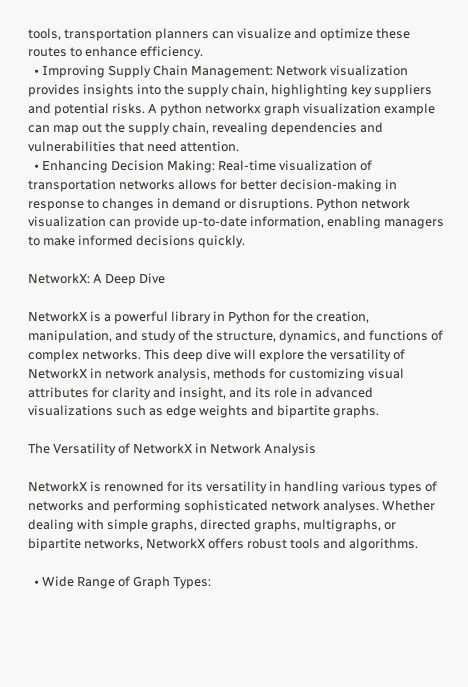tools, transportation planners can visualize and optimize these routes to enhance efficiency.
  • Improving Supply Chain Management: Network visualization provides insights into the supply chain, highlighting key suppliers and potential risks. A python networkx graph visualization example can map out the supply chain, revealing dependencies and vulnerabilities that need attention.
  • Enhancing Decision Making: Real-time visualization of transportation networks allows for better decision-making in response to changes in demand or disruptions. Python network visualization can provide up-to-date information, enabling managers to make informed decisions quickly.

NetworkX: A Deep Dive

NetworkX is a powerful library in Python for the creation, manipulation, and study of the structure, dynamics, and functions of complex networks. This deep dive will explore the versatility of NetworkX in network analysis, methods for customizing visual attributes for clarity and insight, and its role in advanced visualizations such as edge weights and bipartite graphs.

The Versatility of NetworkX in Network Analysis

NetworkX is renowned for its versatility in handling various types of networks and performing sophisticated network analyses. Whether dealing with simple graphs, directed graphs, multigraphs, or bipartite networks, NetworkX offers robust tools and algorithms.

  • Wide Range of Graph Types: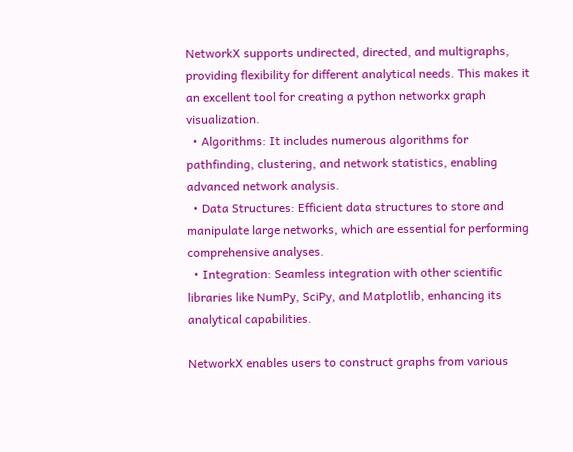NetworkX supports undirected, directed, and multigraphs, providing flexibility for different analytical needs. This makes it an excellent tool for creating a python networkx graph visualization.
  • Algorithms: It includes numerous algorithms for pathfinding, clustering, and network statistics, enabling advanced network analysis.
  • Data Structures: Efficient data structures to store and manipulate large networks, which are essential for performing comprehensive analyses.
  • Integration: Seamless integration with other scientific libraries like NumPy, SciPy, and Matplotlib, enhancing its analytical capabilities.

NetworkX enables users to construct graphs from various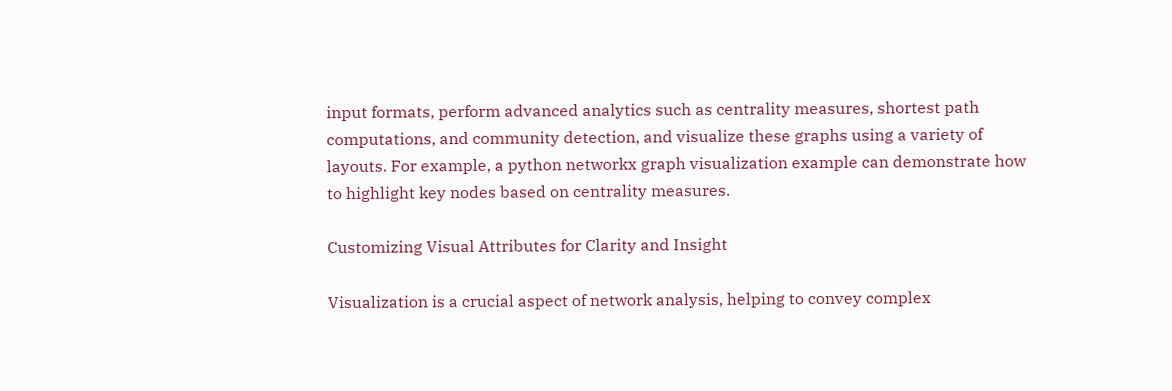input formats, perform advanced analytics such as centrality measures, shortest path computations, and community detection, and visualize these graphs using a variety of layouts. For example, a python networkx graph visualization example can demonstrate how to highlight key nodes based on centrality measures.

Customizing Visual Attributes for Clarity and Insight

Visualization is a crucial aspect of network analysis, helping to convey complex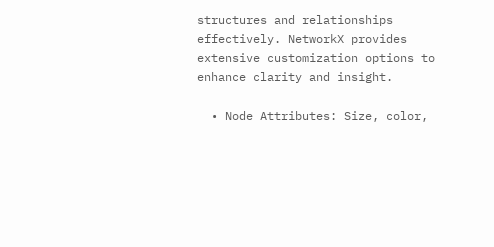structures and relationships effectively. NetworkX provides extensive customization options to enhance clarity and insight.

  • Node Attributes: Size, color,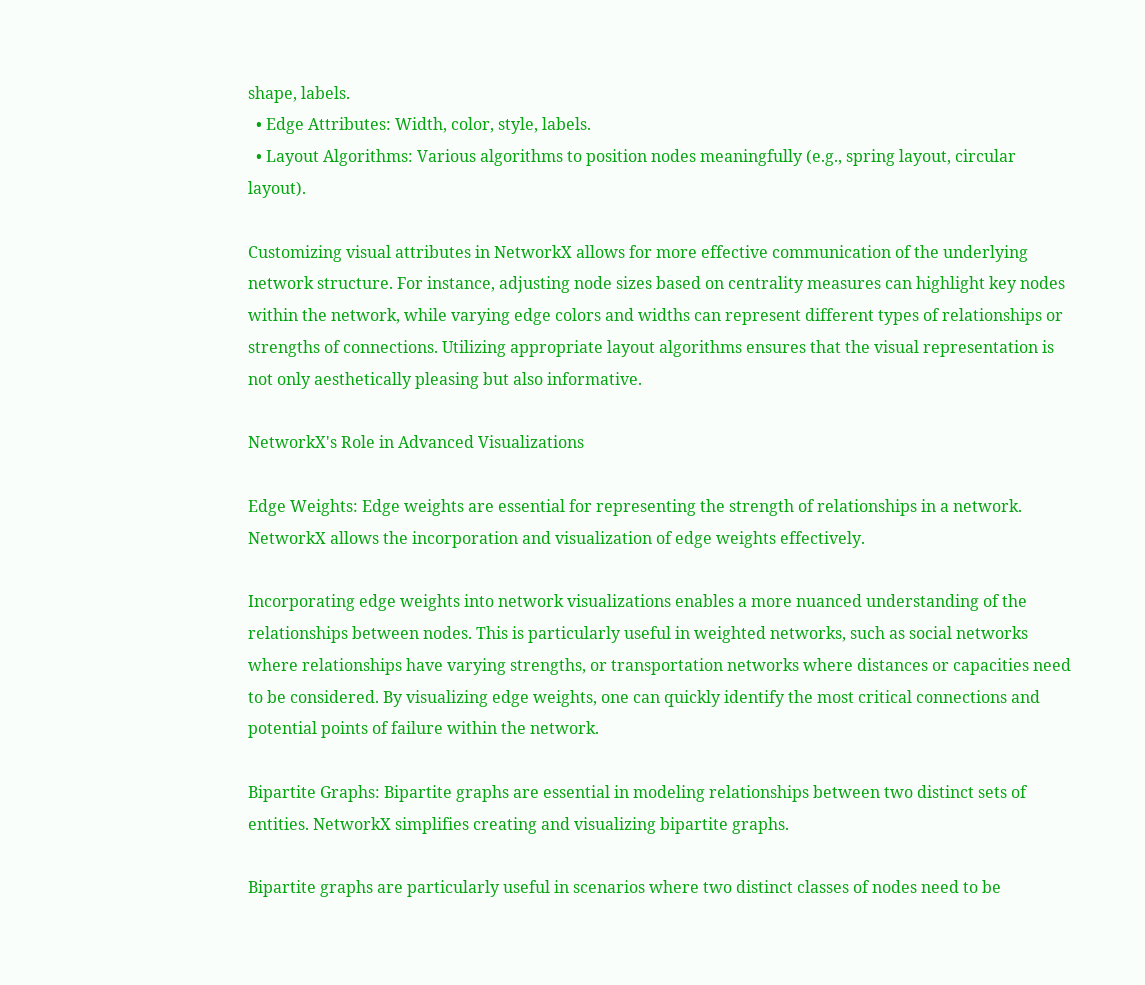shape, labels.
  • Edge Attributes: Width, color, style, labels.
  • Layout Algorithms: Various algorithms to position nodes meaningfully (e.g., spring layout, circular layout).

Customizing visual attributes in NetworkX allows for more effective communication of the underlying network structure. For instance, adjusting node sizes based on centrality measures can highlight key nodes within the network, while varying edge colors and widths can represent different types of relationships or strengths of connections. Utilizing appropriate layout algorithms ensures that the visual representation is not only aesthetically pleasing but also informative.

NetworkX's Role in Advanced Visualizations

Edge Weights: Edge weights are essential for representing the strength of relationships in a network. NetworkX allows the incorporation and visualization of edge weights effectively.

Incorporating edge weights into network visualizations enables a more nuanced understanding of the relationships between nodes. This is particularly useful in weighted networks, such as social networks where relationships have varying strengths, or transportation networks where distances or capacities need to be considered. By visualizing edge weights, one can quickly identify the most critical connections and potential points of failure within the network.

Bipartite Graphs: Bipartite graphs are essential in modeling relationships between two distinct sets of entities. NetworkX simplifies creating and visualizing bipartite graphs.

Bipartite graphs are particularly useful in scenarios where two distinct classes of nodes need to be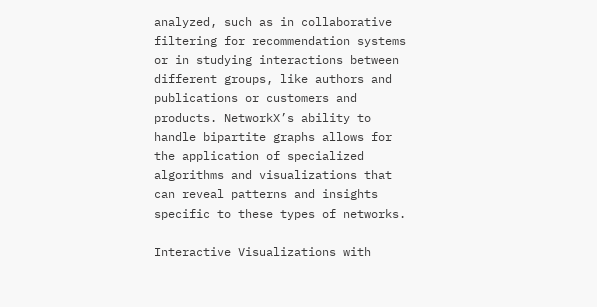analyzed, such as in collaborative filtering for recommendation systems or in studying interactions between different groups, like authors and publications or customers and products. NetworkX’s ability to handle bipartite graphs allows for the application of specialized algorithms and visualizations that can reveal patterns and insights specific to these types of networks.

Interactive Visualizations with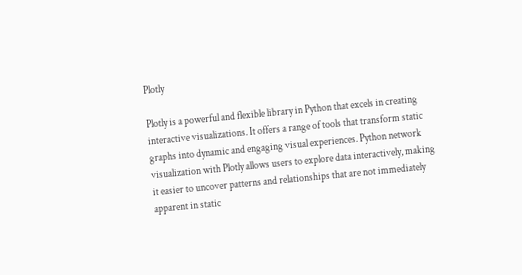Plotly

Plotly is a powerful and flexible library in Python that excels in creating interactive visualizations. It offers a range of tools that transform static graphs into dynamic and engaging visual experiences. Python network visualization with Plotly allows users to explore data interactively, making it easier to uncover patterns and relationships that are not immediately apparent in static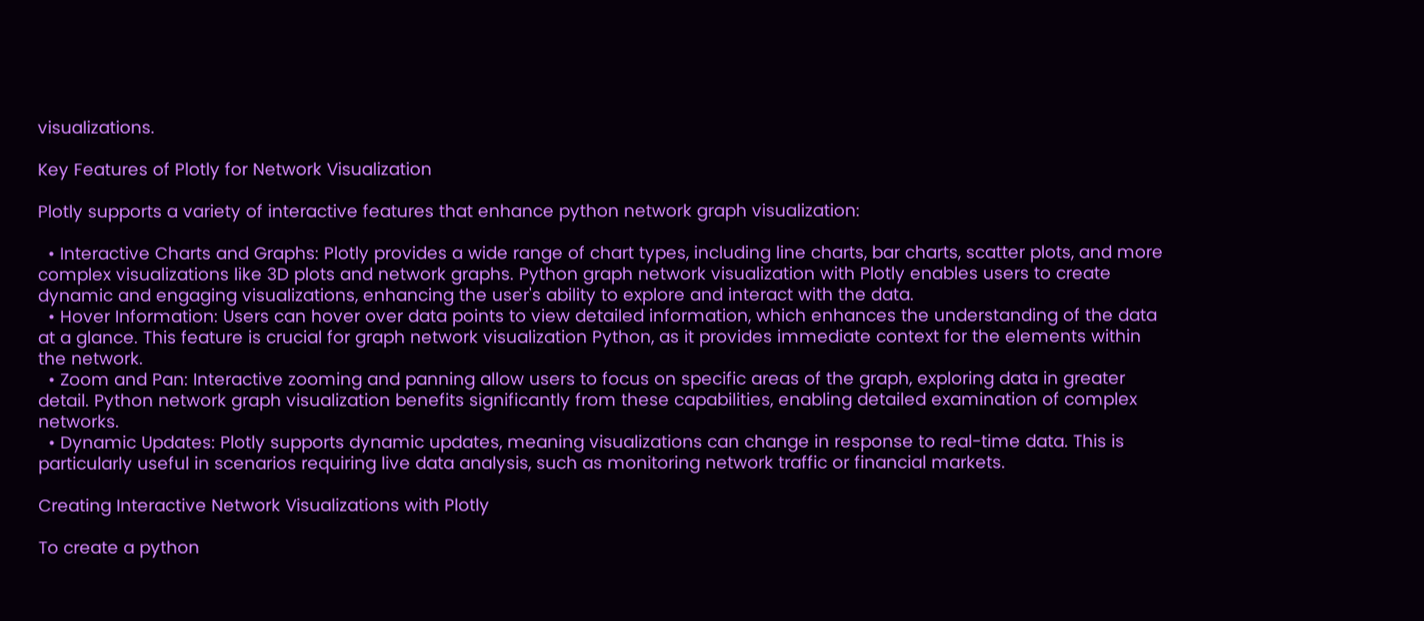visualizations.

Key Features of Plotly for Network Visualization

Plotly supports a variety of interactive features that enhance python network graph visualization:

  • Interactive Charts and Graphs: Plotly provides a wide range of chart types, including line charts, bar charts, scatter plots, and more complex visualizations like 3D plots and network graphs. Python graph network visualization with Plotly enables users to create dynamic and engaging visualizations, enhancing the user's ability to explore and interact with the data.
  • Hover Information: Users can hover over data points to view detailed information, which enhances the understanding of the data at a glance. This feature is crucial for graph network visualization Python, as it provides immediate context for the elements within the network.
  • Zoom and Pan: Interactive zooming and panning allow users to focus on specific areas of the graph, exploring data in greater detail. Python network graph visualization benefits significantly from these capabilities, enabling detailed examination of complex networks.
  • Dynamic Updates: Plotly supports dynamic updates, meaning visualizations can change in response to real-time data. This is particularly useful in scenarios requiring live data analysis, such as monitoring network traffic or financial markets.

Creating Interactive Network Visualizations with Plotly

To create a python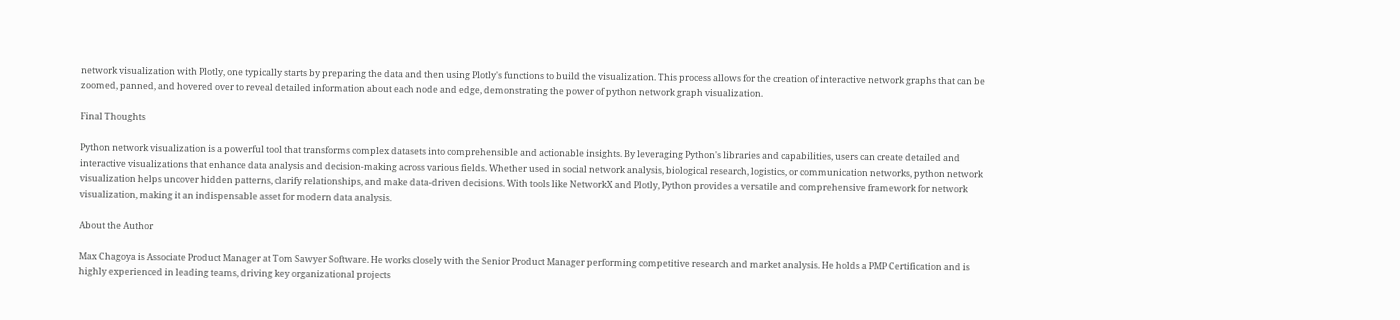network visualization with Plotly, one typically starts by preparing the data and then using Plotly's functions to build the visualization. This process allows for the creation of interactive network graphs that can be zoomed, panned, and hovered over to reveal detailed information about each node and edge, demonstrating the power of python network graph visualization.

Final Thoughts

Python network visualization is a powerful tool that transforms complex datasets into comprehensible and actionable insights. By leveraging Python's libraries and capabilities, users can create detailed and interactive visualizations that enhance data analysis and decision-making across various fields. Whether used in social network analysis, biological research, logistics, or communication networks, python network visualization helps uncover hidden patterns, clarify relationships, and make data-driven decisions. With tools like NetworkX and Plotly, Python provides a versatile and comprehensive framework for network visualization, making it an indispensable asset for modern data analysis.

About the Author

Max Chagoya is Associate Product Manager at Tom Sawyer Software. He works closely with the Senior Product Manager performing competitive research and market analysis. He holds a PMP Certification and is highly experienced in leading teams, driving key organizational projects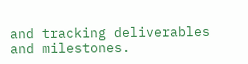and tracking deliverables and milestones.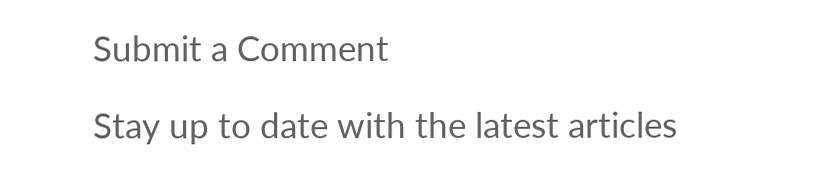Submit a Comment

Stay up to date with the latest articles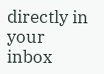directly in your inbox